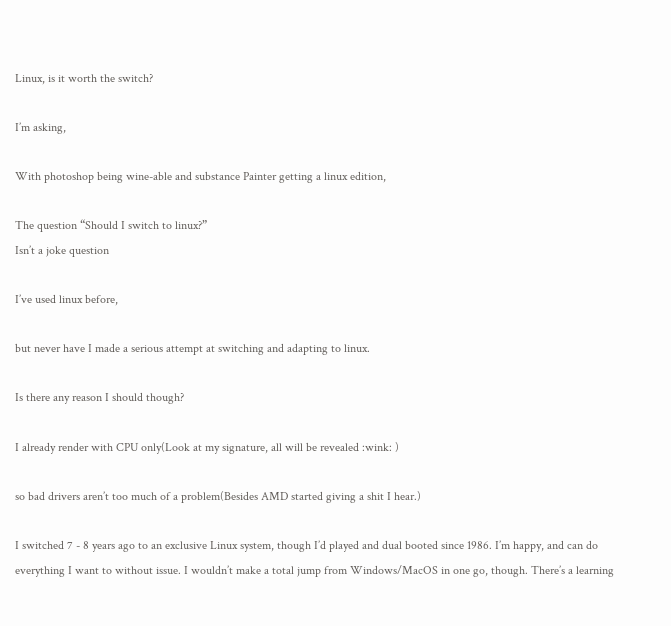Linux, is it worth the switch?

I’m asking,

With photoshop being wine-able and substance Painter getting a linux edition,

The question “Should I switch to linux?”
Isn’t a joke question

I’ve used linux before,

but never have I made a serious attempt at switching and adapting to linux.

Is there any reason I should though?

I already render with CPU only(Look at my signature, all will be revealed :wink: )

so bad drivers aren’t too much of a problem(Besides AMD started giving a shit I hear.)

I switched 7 - 8 years ago to an exclusive Linux system, though I’d played and dual booted since 1986. I’m happy, and can do everything I want to without issue. I wouldn’t make a total jump from Windows/MacOS in one go, though. There’s a learning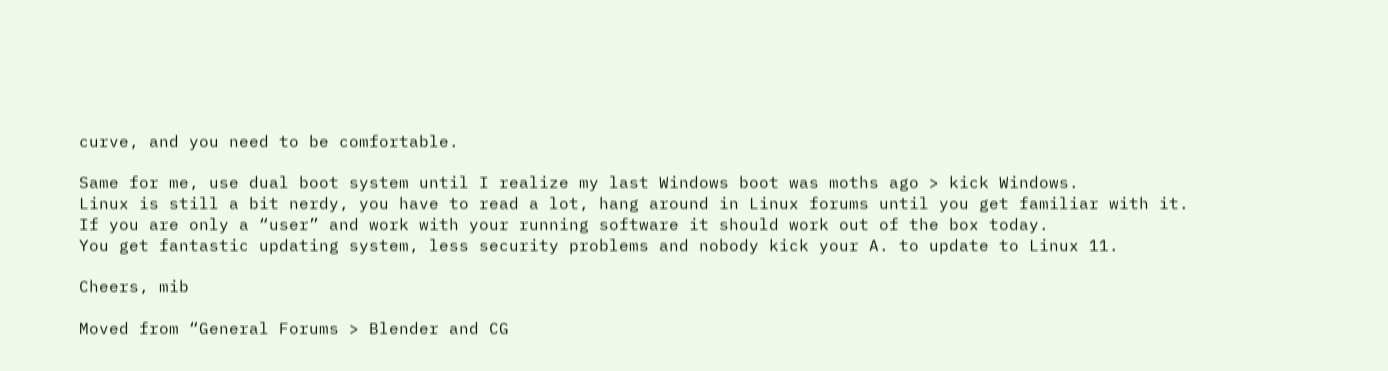curve, and you need to be comfortable.

Same for me, use dual boot system until I realize my last Windows boot was moths ago > kick Windows.
Linux is still a bit nerdy, you have to read a lot, hang around in Linux forums until you get familiar with it.
If you are only a “user” and work with your running software it should work out of the box today.
You get fantastic updating system, less security problems and nobody kick your A. to update to Linux 11.

Cheers, mib

Moved from “General Forums > Blender and CG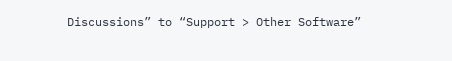Discussions” to “Support > Other Software”